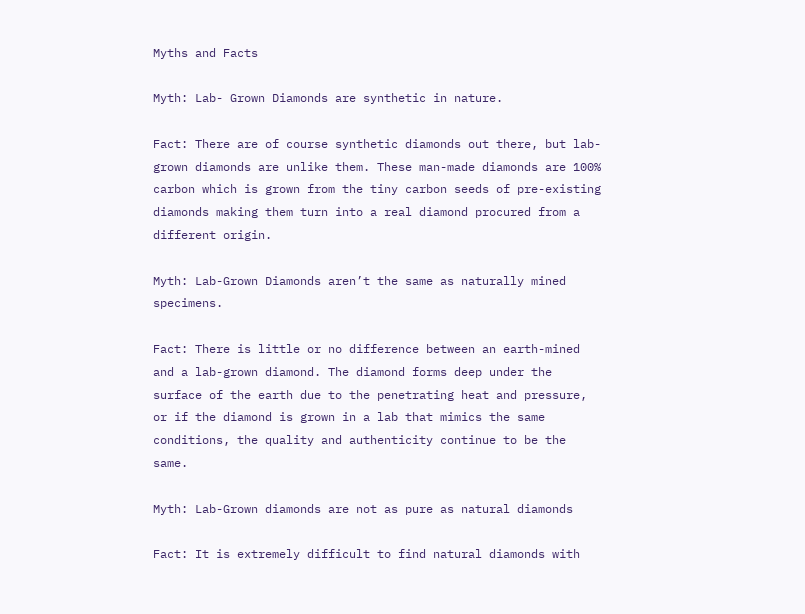Myths and Facts

Myth: Lab- Grown Diamonds are synthetic in nature.

Fact: There are of course synthetic diamonds out there, but lab-grown diamonds are unlike them. These man-made diamonds are 100% carbon which is grown from the tiny carbon seeds of pre-existing diamonds making them turn into a real diamond procured from a different origin.

Myth: Lab-Grown Diamonds aren’t the same as naturally mined specimens.

Fact: There is little or no difference between an earth-mined and a lab-grown diamond. The diamond forms deep under the surface of the earth due to the penetrating heat and pressure, or if the diamond is grown in a lab that mimics the same conditions, the quality and authenticity continue to be the same.

Myth: Lab-Grown diamonds are not as pure as natural diamonds

Fact: It is extremely difficult to find natural diamonds with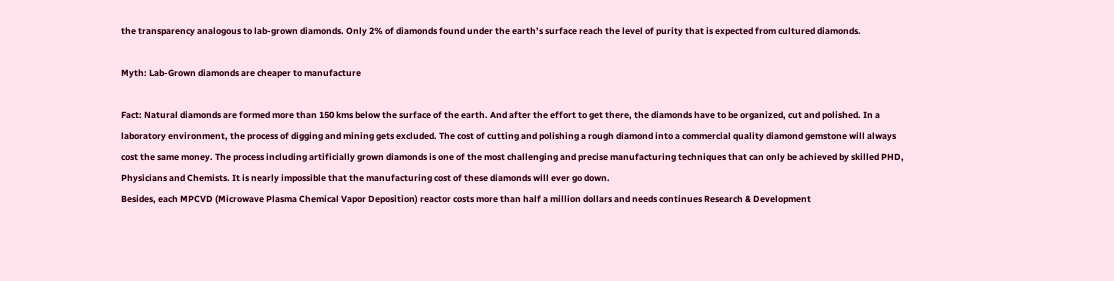the transparency analogous to lab-grown diamonds. Only 2% of diamonds found under the earth’s surface reach the level of purity that is expected from cultured diamonds.

Myth: Lab-Grown diamonds are cheaper to manufacture

Fact: Natural diamonds are formed more than 150 kms below the surface of the earth. And after the effort to get there, the diamonds have to be organized, cut and polished. In a laboratory environment, the process of digging and mining gets excluded. The cost of cutting and polishing a rough diamond into a commercial quality diamond gemstone will always cost the same money. The process including artificially grown diamonds is one of the most challenging and precise manufacturing techniques that can only be achieved by skilled PHD, Physicians and Chemists. It is nearly impossible that the manufacturing cost of these diamonds will ever go down.
Besides, each MPCVD (Microwave Plasma Chemical Vapor Deposition) reactor costs more than half a million dollars and needs continues Research & Development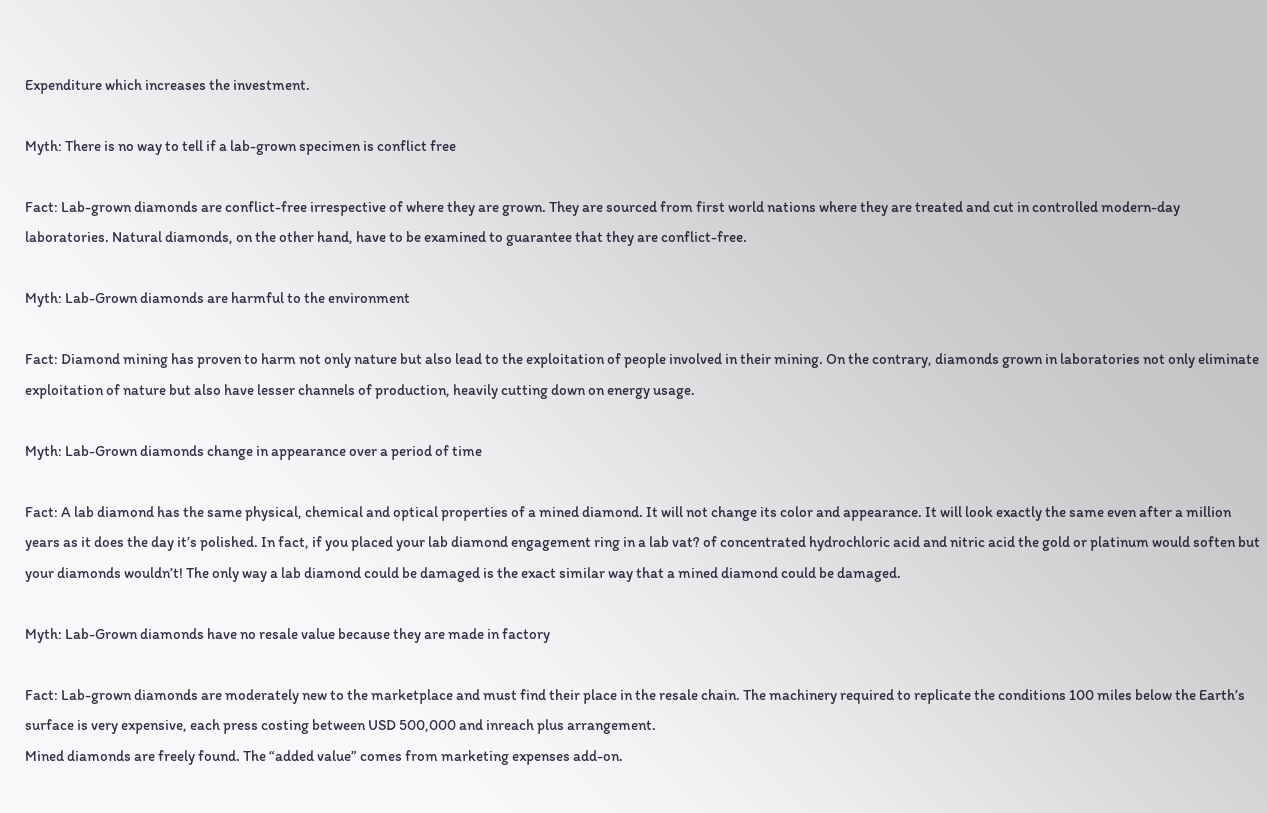Expenditure which increases the investment.

Myth: There is no way to tell if a lab-grown specimen is conflict free

Fact: Lab-grown diamonds are conflict-free irrespective of where they are grown. They are sourced from first world nations where they are treated and cut in controlled modern-day laboratories. Natural diamonds, on the other hand, have to be examined to guarantee that they are conflict-free.

Myth: Lab-Grown diamonds are harmful to the environment

Fact: Diamond mining has proven to harm not only nature but also lead to the exploitation of people involved in their mining. On the contrary, diamonds grown in laboratories not only eliminate exploitation of nature but also have lesser channels of production, heavily cutting down on energy usage.

Myth: Lab-Grown diamonds change in appearance over a period of time

Fact: A lab diamond has the same physical, chemical and optical properties of a mined diamond. It will not change its color and appearance. It will look exactly the same even after a million years as it does the day it’s polished. In fact, if you placed your lab diamond engagement ring in a lab vat? of concentrated hydrochloric acid and nitric acid the gold or platinum would soften but your diamonds wouldn’t! The only way a lab diamond could be damaged is the exact similar way that a mined diamond could be damaged.

Myth: Lab-Grown diamonds have no resale value because they are made in factory

Fact: Lab-grown diamonds are moderately new to the marketplace and must find their place in the resale chain. The machinery required to replicate the conditions 100 miles below the Earth’s surface is very expensive, each press costing between USD 500,000 and inreach plus arrangement.
Mined diamonds are freely found. The “added value” comes from marketing expenses add-on.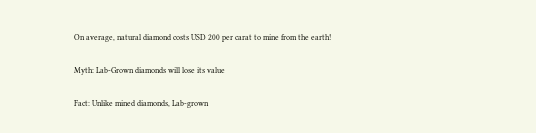On average, natural diamond costs USD 200 per carat to mine from the earth!

Myth: Lab-Grown diamonds will lose its value

Fact: Unlike mined diamonds, Lab-grown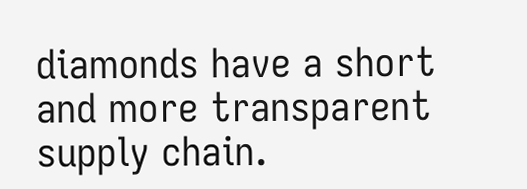diamonds have a short and more transparent supply chain.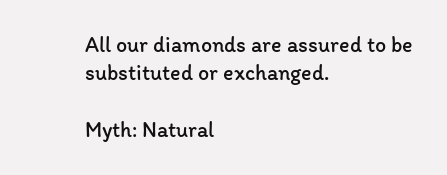All our diamonds are assured to be substituted or exchanged.

Myth: Natural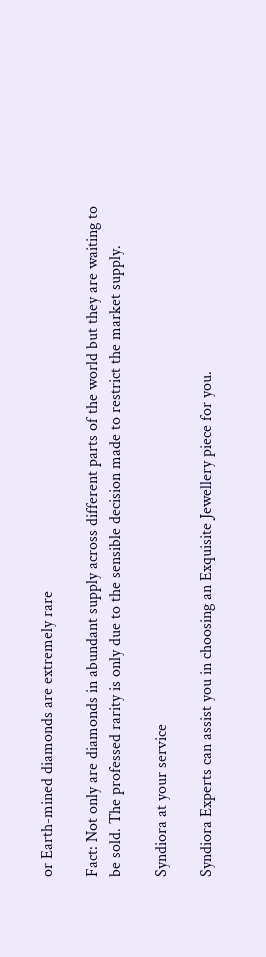or Earth-mined diamonds are extremely rare

Fact: Not only are diamonds in abundant supply across different parts of the world but they are waiting to be sold. The professed rarity is only due to the sensible decision made to restrict the market supply.

Syndiora at your service

Syndiora Experts can assist you in choosing an Exquisite Jewellery piece for you.